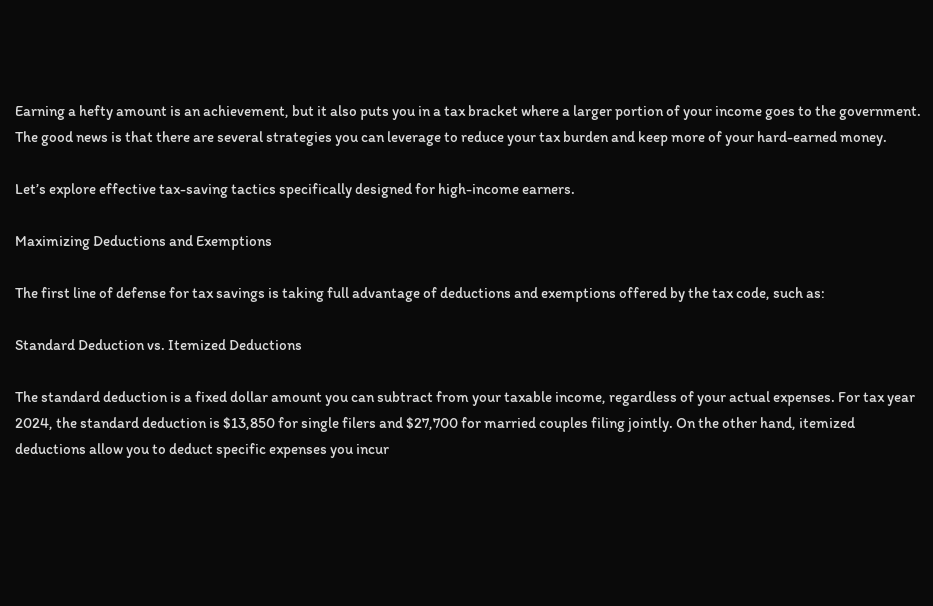Earning a hefty amount is an achievement, but it also puts you in a tax bracket where a larger portion of your income goes to the government. The good news is that there are several strategies you can leverage to reduce your tax burden and keep more of your hard-earned money.

Let’s explore effective tax-saving tactics specifically designed for high-income earners.

Maximizing Deductions and Exemptions

The first line of defense for tax savings is taking full advantage of deductions and exemptions offered by the tax code, such as:

Standard Deduction vs. Itemized Deductions

The standard deduction is a fixed dollar amount you can subtract from your taxable income, regardless of your actual expenses. For tax year 2024, the standard deduction is $13,850 for single filers and $27,700 for married couples filing jointly. On the other hand, itemized deductions allow you to deduct specific expenses you incur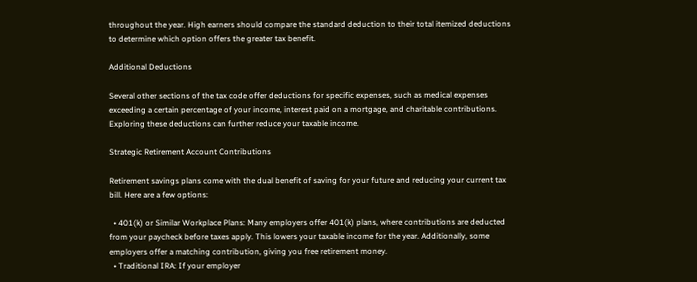throughout the year. High earners should compare the standard deduction to their total itemized deductions to determine which option offers the greater tax benefit.

Additional Deductions

Several other sections of the tax code offer deductions for specific expenses, such as medical expenses exceeding a certain percentage of your income, interest paid on a mortgage, and charitable contributions. Exploring these deductions can further reduce your taxable income.

Strategic Retirement Account Contributions

Retirement savings plans come with the dual benefit of saving for your future and reducing your current tax bill. Here are a few options:

  • 401(k) or Similar Workplace Plans: Many employers offer 401(k) plans, where contributions are deducted from your paycheck before taxes apply. This lowers your taxable income for the year. Additionally, some employers offer a matching contribution, giving you free retirement money.
  • Traditional IRA: If your employer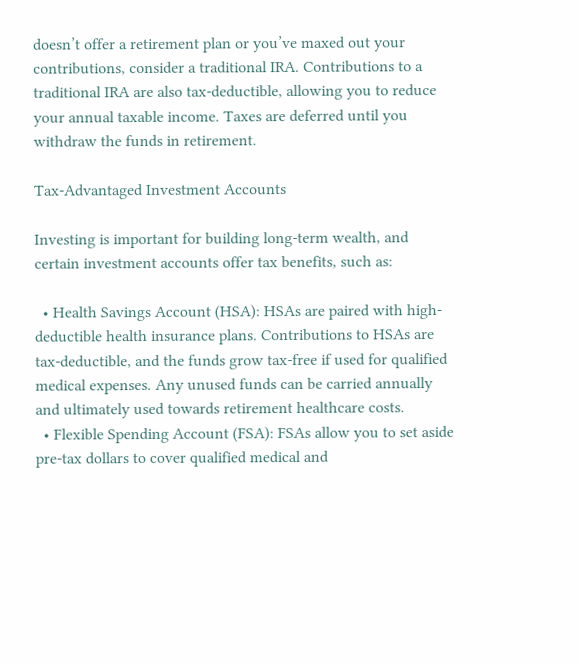doesn’t offer a retirement plan or you’ve maxed out your contributions, consider a traditional IRA. Contributions to a traditional IRA are also tax-deductible, allowing you to reduce your annual taxable income. Taxes are deferred until you withdraw the funds in retirement.

Tax-Advantaged Investment Accounts

Investing is important for building long-term wealth, and certain investment accounts offer tax benefits, such as:

  • Health Savings Account (HSA): HSAs are paired with high-deductible health insurance plans. Contributions to HSAs are tax-deductible, and the funds grow tax-free if used for qualified medical expenses. Any unused funds can be carried annually and ultimately used towards retirement healthcare costs.
  • Flexible Spending Account (FSA): FSAs allow you to set aside pre-tax dollars to cover qualified medical and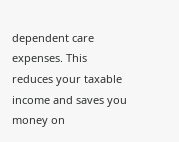dependent care expenses. This reduces your taxable income and saves you money on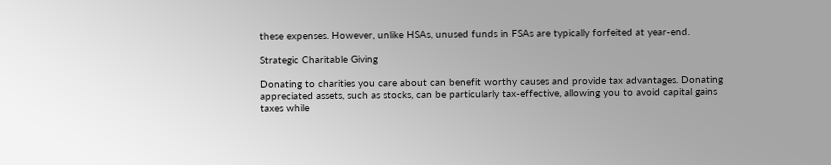these expenses. However, unlike HSAs, unused funds in FSAs are typically forfeited at year-end.

Strategic Charitable Giving

Donating to charities you care about can benefit worthy causes and provide tax advantages. Donating appreciated assets, such as stocks, can be particularly tax-effective, allowing you to avoid capital gains taxes while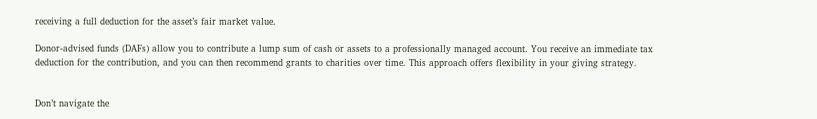receiving a full deduction for the asset’s fair market value.

Donor-advised funds (DAFs) allow you to contribute a lump sum of cash or assets to a professionally managed account. You receive an immediate tax deduction for the contribution, and you can then recommend grants to charities over time. This approach offers flexibility in your giving strategy.


Don’t navigate the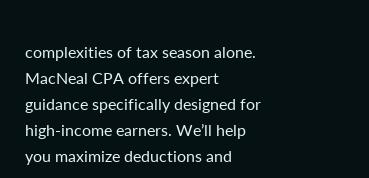complexities of tax season alone. MacNeal CPA offers expert guidance specifically designed for high-income earners. We’ll help you maximize deductions and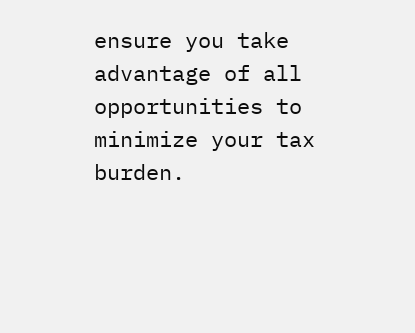ensure you take advantage of all opportunities to minimize your tax burden.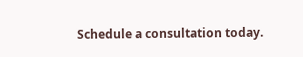Schedule a consultation today.